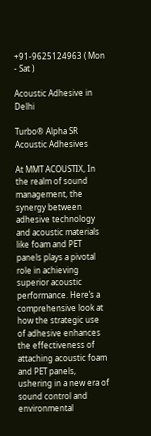+91-9625124963 ( Mon - Sat )

Acoustic Adhesive in Delhi

Turbo® Alpha SR Acoustic Adhesives

At MMT ACOUSTIX, In the realm of sound management, the synergy between adhesive technology and acoustic materials like foam and PET panels plays a pivotal role in achieving superior acoustic performance. Here’s a comprehensive look at how the strategic use of adhesive enhances the effectiveness of attaching acoustic foam and PET panels, ushering in a new era of sound control and environmental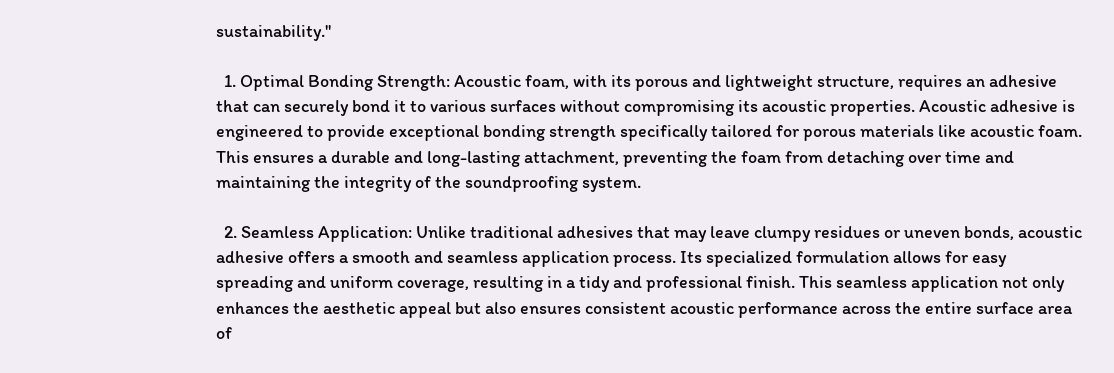sustainability.''

  1. Optimal Bonding Strength: Acoustic foam, with its porous and lightweight structure, requires an adhesive that can securely bond it to various surfaces without compromising its acoustic properties. Acoustic adhesive is engineered to provide exceptional bonding strength specifically tailored for porous materials like acoustic foam. This ensures a durable and long-lasting attachment, preventing the foam from detaching over time and maintaining the integrity of the soundproofing system.

  2. Seamless Application: Unlike traditional adhesives that may leave clumpy residues or uneven bonds, acoustic adhesive offers a smooth and seamless application process. Its specialized formulation allows for easy spreading and uniform coverage, resulting in a tidy and professional finish. This seamless application not only enhances the aesthetic appeal but also ensures consistent acoustic performance across the entire surface area of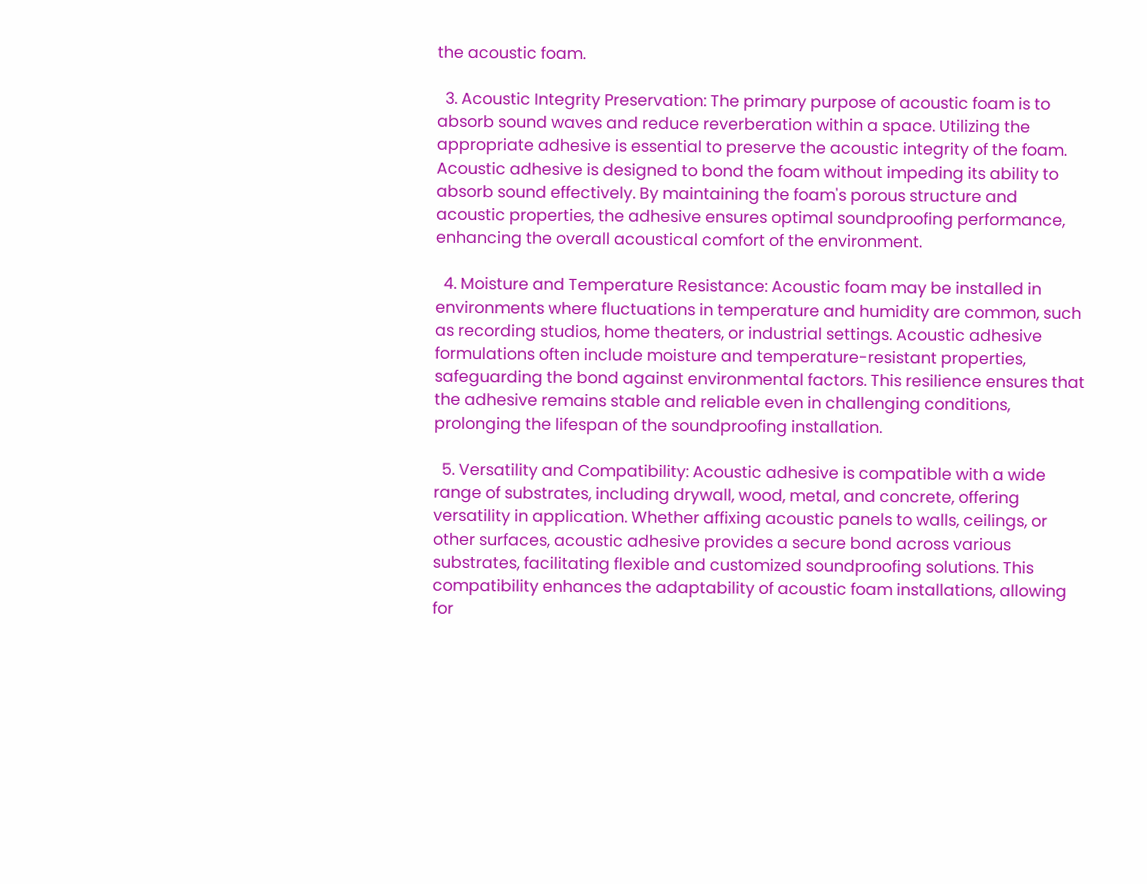the acoustic foam.

  3. Acoustic Integrity Preservation: The primary purpose of acoustic foam is to absorb sound waves and reduce reverberation within a space. Utilizing the appropriate adhesive is essential to preserve the acoustic integrity of the foam. Acoustic adhesive is designed to bond the foam without impeding its ability to absorb sound effectively. By maintaining the foam's porous structure and acoustic properties, the adhesive ensures optimal soundproofing performance, enhancing the overall acoustical comfort of the environment.

  4. Moisture and Temperature Resistance: Acoustic foam may be installed in environments where fluctuations in temperature and humidity are common, such as recording studios, home theaters, or industrial settings. Acoustic adhesive formulations often include moisture and temperature-resistant properties, safeguarding the bond against environmental factors. This resilience ensures that the adhesive remains stable and reliable even in challenging conditions, prolonging the lifespan of the soundproofing installation.

  5. Versatility and Compatibility: Acoustic adhesive is compatible with a wide range of substrates, including drywall, wood, metal, and concrete, offering versatility in application. Whether affixing acoustic panels to walls, ceilings, or other surfaces, acoustic adhesive provides a secure bond across various substrates, facilitating flexible and customized soundproofing solutions. This compatibility enhances the adaptability of acoustic foam installations, allowing for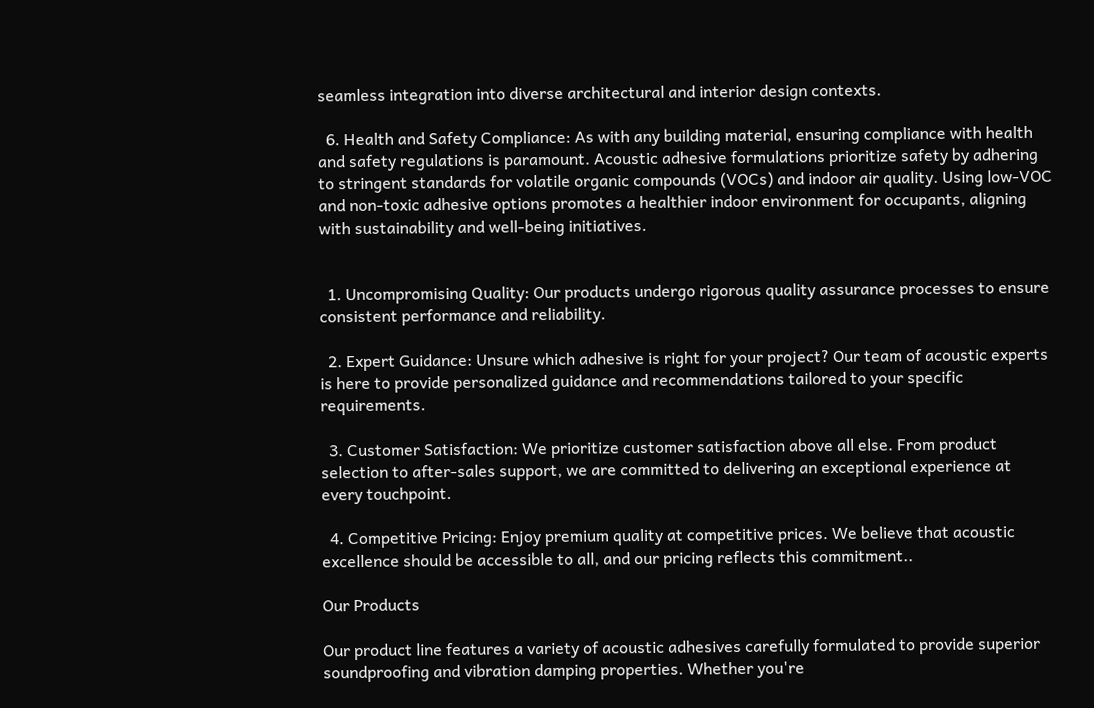seamless integration into diverse architectural and interior design contexts.

  6. Health and Safety Compliance: As with any building material, ensuring compliance with health and safety regulations is paramount. Acoustic adhesive formulations prioritize safety by adhering to stringent standards for volatile organic compounds (VOCs) and indoor air quality. Using low-VOC and non-toxic adhesive options promotes a healthier indoor environment for occupants, aligning with sustainability and well-being initiatives.


  1. Uncompromising Quality: Our products undergo rigorous quality assurance processes to ensure consistent performance and reliability.

  2. Expert Guidance: Unsure which adhesive is right for your project? Our team of acoustic experts is here to provide personalized guidance and recommendations tailored to your specific requirements.

  3. Customer Satisfaction: We prioritize customer satisfaction above all else. From product selection to after-sales support, we are committed to delivering an exceptional experience at every touchpoint.

  4. Competitive Pricing: Enjoy premium quality at competitive prices. We believe that acoustic excellence should be accessible to all, and our pricing reflects this commitment..

Our Products

Our product line features a variety of acoustic adhesives carefully formulated to provide superior soundproofing and vibration damping properties. Whether you're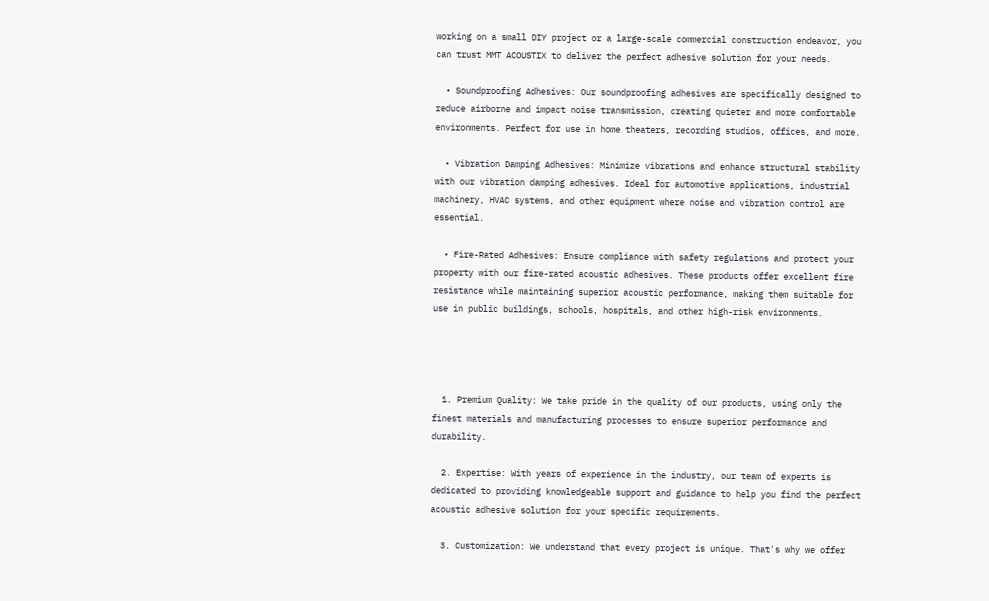working on a small DIY project or a large-scale commercial construction endeavor, you can trust MMT ACOUSTIX to deliver the perfect adhesive solution for your needs.

  • Soundproofing Adhesives: Our soundproofing adhesives are specifically designed to reduce airborne and impact noise transmission, creating quieter and more comfortable environments. Perfect for use in home theaters, recording studios, offices, and more.

  • Vibration Damping Adhesives: Minimize vibrations and enhance structural stability with our vibration damping adhesives. Ideal for automotive applications, industrial machinery, HVAC systems, and other equipment where noise and vibration control are essential.

  • Fire-Rated Adhesives: Ensure compliance with safety regulations and protect your property with our fire-rated acoustic adhesives. These products offer excellent fire resistance while maintaining superior acoustic performance, making them suitable for use in public buildings, schools, hospitals, and other high-risk environments.




  1. Premium Quality: We take pride in the quality of our products, using only the finest materials and manufacturing processes to ensure superior performance and durability.

  2. Expertise: With years of experience in the industry, our team of experts is dedicated to providing knowledgeable support and guidance to help you find the perfect acoustic adhesive solution for your specific requirements.

  3. Customization: We understand that every project is unique. That's why we offer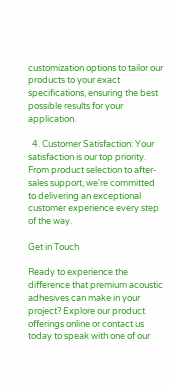customization options to tailor our products to your exact specifications, ensuring the best possible results for your application.

  4. Customer Satisfaction: Your satisfaction is our top priority. From product selection to after-sales support, we're committed to delivering an exceptional customer experience every step of the way.

Get in Touch

Ready to experience the difference that premium acoustic adhesives can make in your project? Explore our product offerings online or contact us today to speak with one of our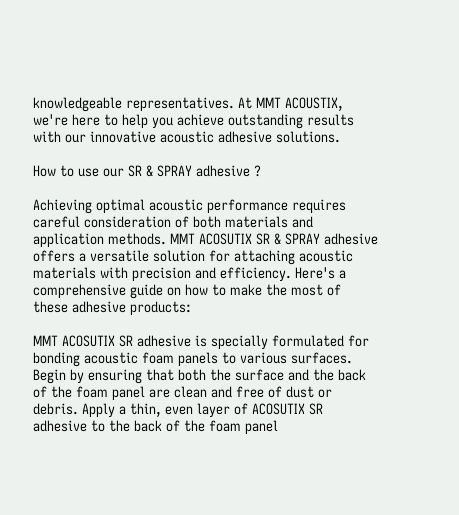knowledgeable representatives. At MMT ACOUSTIX, we're here to help you achieve outstanding results with our innovative acoustic adhesive solutions.

How to use our SR & SPRAY adhesive ?

Achieving optimal acoustic performance requires careful consideration of both materials and application methods. MMT ACOSUTIX SR & SPRAY adhesive offers a versatile solution for attaching acoustic materials with precision and efficiency. Here's a comprehensive guide on how to make the most of these adhesive products:

MMT ACOSUTIX SR adhesive is specially formulated for bonding acoustic foam panels to various surfaces. Begin by ensuring that both the surface and the back of the foam panel are clean and free of dust or debris. Apply a thin, even layer of ACOSUTIX SR adhesive to the back of the foam panel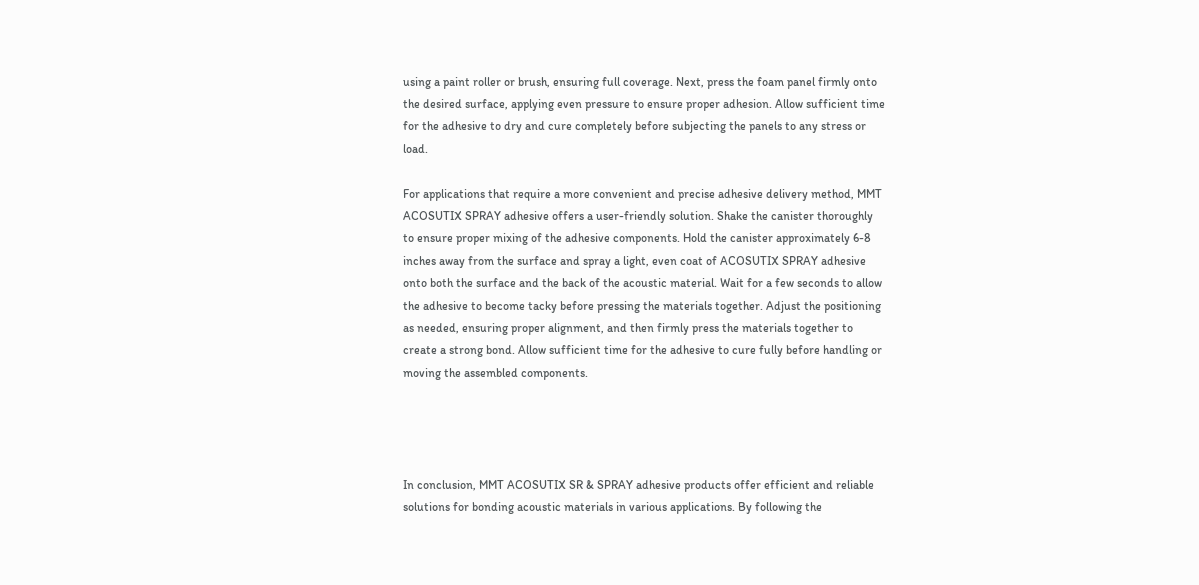using a paint roller or brush, ensuring full coverage. Next, press the foam panel firmly onto the desired surface, applying even pressure to ensure proper adhesion. Allow sufficient time for the adhesive to dry and cure completely before subjecting the panels to any stress or load.

For applications that require a more convenient and precise adhesive delivery method, MMT ACOSUTIX SPRAY adhesive offers a user-friendly solution. Shake the canister thoroughly to ensure proper mixing of the adhesive components. Hold the canister approximately 6-8 inches away from the surface and spray a light, even coat of ACOSUTIX SPRAY adhesive onto both the surface and the back of the acoustic material. Wait for a few seconds to allow the adhesive to become tacky before pressing the materials together. Adjust the positioning as needed, ensuring proper alignment, and then firmly press the materials together to create a strong bond. Allow sufficient time for the adhesive to cure fully before handling or moving the assembled components.




In conclusion, MMT ACOSUTIX SR & SPRAY adhesive products offer efficient and reliable solutions for bonding acoustic materials in various applications. By following the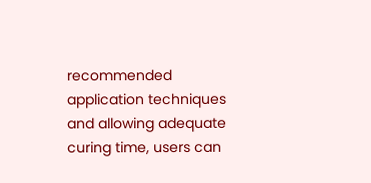recommended application techniques and allowing adequate curing time, users can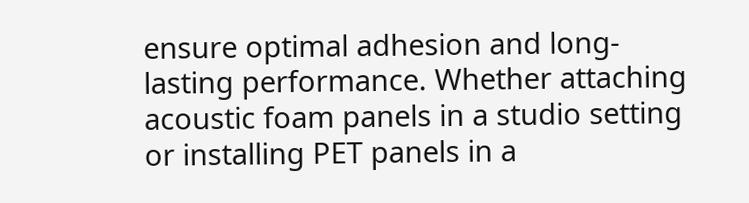ensure optimal adhesion and long-lasting performance. Whether attaching acoustic foam panels in a studio setting or installing PET panels in a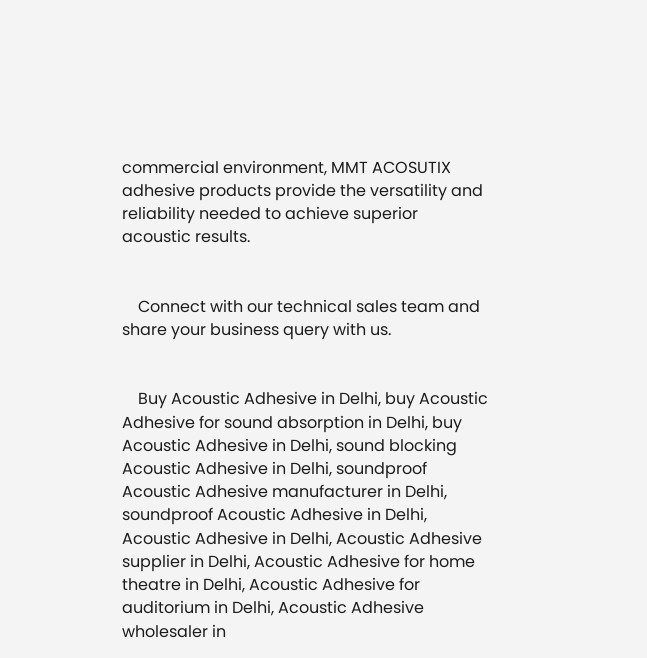commercial environment, MMT ACOSUTIX adhesive products provide the versatility and reliability needed to achieve superior acoustic results.


    Connect with our technical sales team and share your business query with us.


    Buy Acoustic Adhesive in Delhi, buy Acoustic Adhesive for sound absorption in Delhi, buy Acoustic Adhesive in Delhi, sound blocking Acoustic Adhesive in Delhi, soundproof Acoustic Adhesive manufacturer in Delhi, soundproof Acoustic Adhesive in Delhi, Acoustic Adhesive in Delhi, Acoustic Adhesive supplier in Delhi, Acoustic Adhesive for home theatre in Delhi, Acoustic Adhesive for auditorium in Delhi, Acoustic Adhesive wholesaler in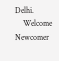Delhi.
    Welcome Newcomer